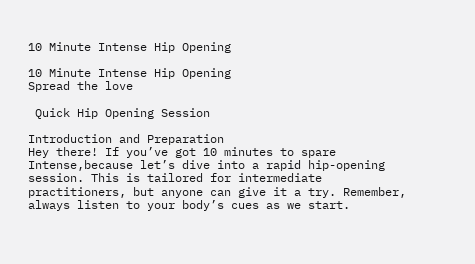10 Minute Intense Hip Opening

10 Minute Intense Hip Opening
Spread the love

 Quick Hip Opening Session

Introduction and Preparation
Hey there! If you’ve got 10 minutes to spare Intense,because let’s dive into a rapid hip-opening session. This is tailored for intermediate practitioners, but anyone can give it a try. Remember, always listen to your body’s cues as we start.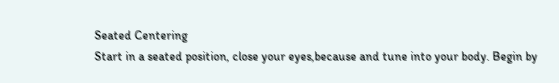Seated Centering
Start in a seated position, close your eyes,because and tune into your body. Begin by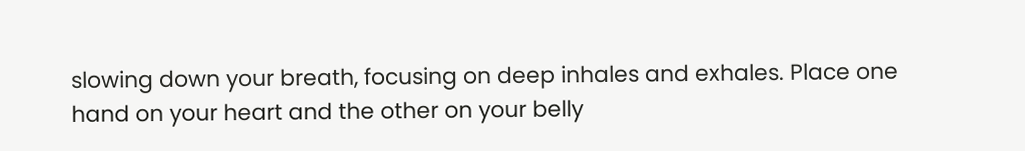slowing down your breath, focusing on deep inhales and exhales. Place one hand on your heart and the other on your belly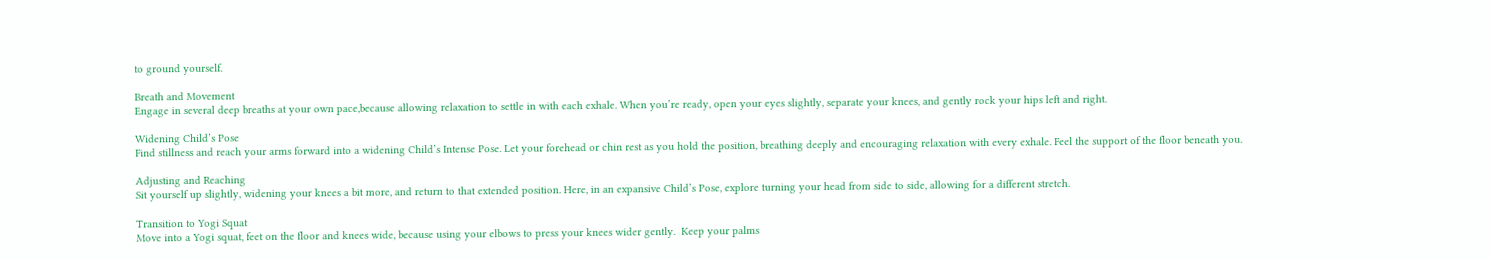to ground yourself.

Breath and Movement
Engage in several deep breaths at your own pace,because allowing relaxation to settle in with each exhale. When you’re ready, open your eyes slightly, separate your knees, and gently rock your hips left and right.

Widening Child’s Pose
Find stillness and reach your arms forward into a widening Child’s Intense Pose. Let your forehead or chin rest as you hold the position, breathing deeply and encouraging relaxation with every exhale. Feel the support of the floor beneath you.

Adjusting and Reaching
Sit yourself up slightly, widening your knees a bit more, and return to that extended position. Here, in an expansive Child’s Pose, explore turning your head from side to side, allowing for a different stretch.

Transition to Yogi Squat
Move into a Yogi squat, feet on the floor and knees wide, because using your elbows to press your knees wider gently.  Keep your palms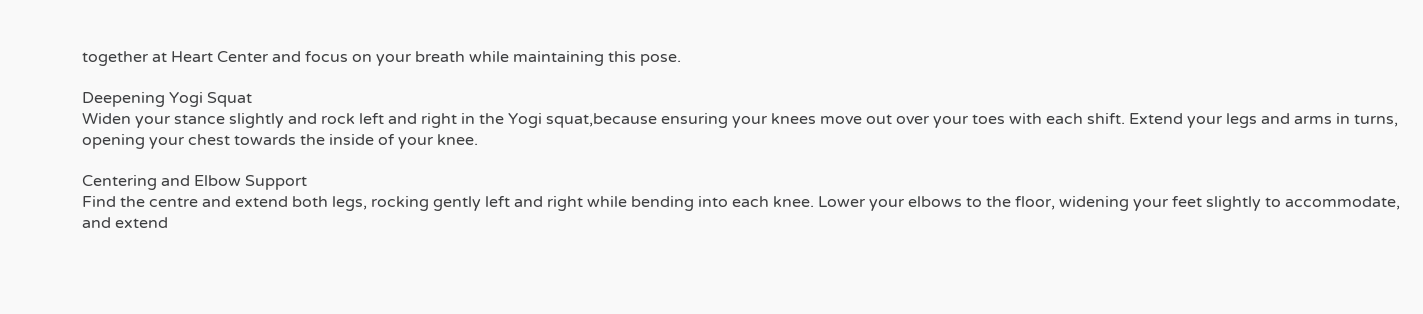together at Heart Center and focus on your breath while maintaining this pose.

Deepening Yogi Squat
Widen your stance slightly and rock left and right in the Yogi squat,because ensuring your knees move out over your toes with each shift. Extend your legs and arms in turns, opening your chest towards the inside of your knee.

Centering and Elbow Support
Find the centre and extend both legs, rocking gently left and right while bending into each knee. Lower your elbows to the floor, widening your feet slightly to accommodate, and extend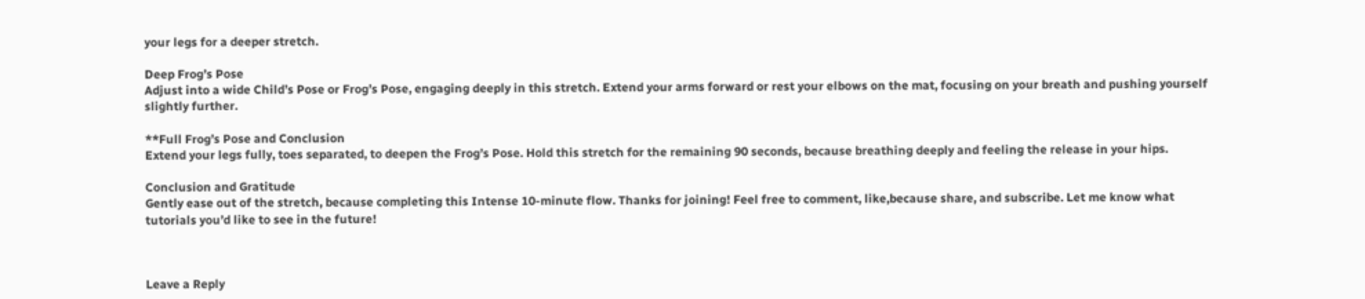your legs for a deeper stretch.

Deep Frog’s Pose
Adjust into a wide Child’s Pose or Frog’s Pose, engaging deeply in this stretch. Extend your arms forward or rest your elbows on the mat, focusing on your breath and pushing yourself slightly further.

**Full Frog’s Pose and Conclusion
Extend your legs fully, toes separated, to deepen the Frog’s Pose. Hold this stretch for the remaining 90 seconds, because breathing deeply and feeling the release in your hips.

Conclusion and Gratitude
Gently ease out of the stretch, because completing this Intense 10-minute flow. Thanks for joining! Feel free to comment, like,because share, and subscribe. Let me know what tutorials you’d like to see in the future!



Leave a Reply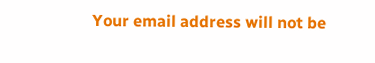Your email address will not be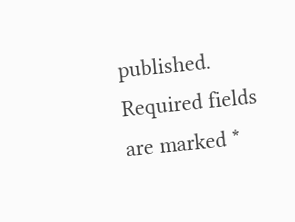published. Required fields are marked *